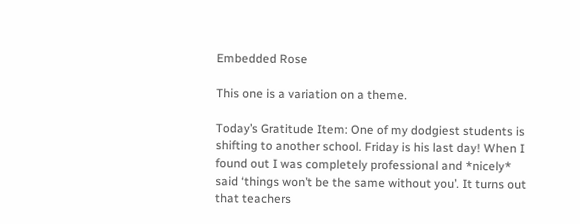Embedded Rose

This one is a variation on a theme.

Today’s Gratitude Item: One of my dodgiest students is shifting to another school. Friday is his last day! When I found out I was completely professional and *nicely* said ‘things won’t be the same without you’. It turns out that teachers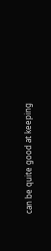can be quite good at keeping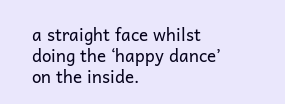a straight face whilst doing the ‘happy dance’ on the inside.